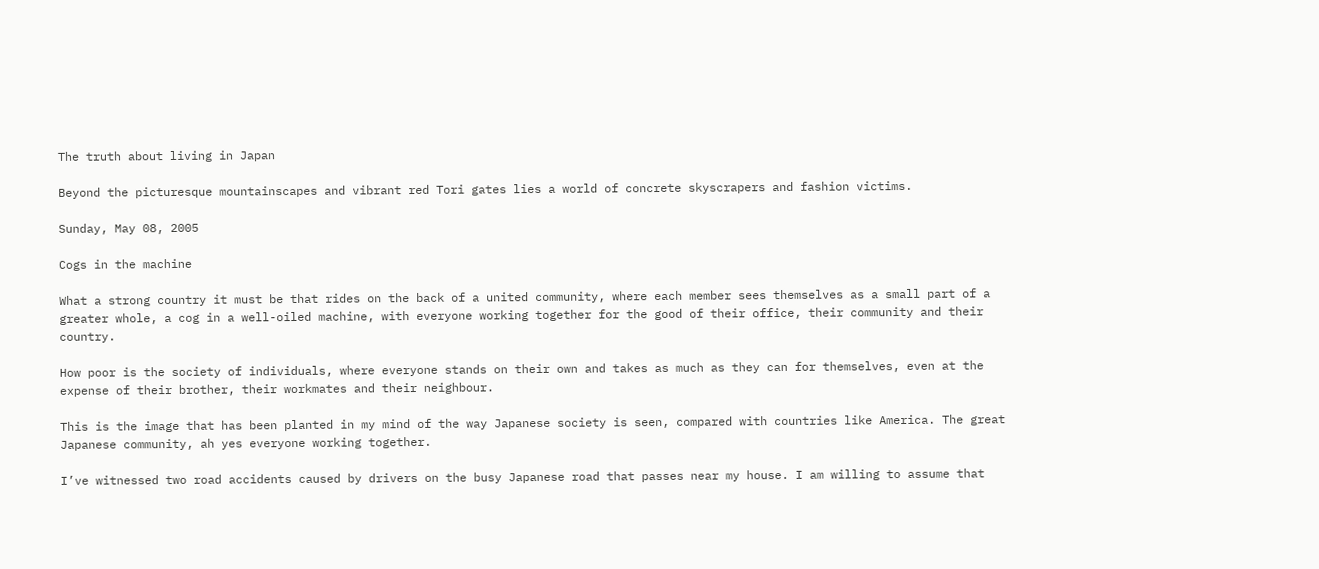The truth about living in Japan

Beyond the picturesque mountainscapes and vibrant red Tori gates lies a world of concrete skyscrapers and fashion victims.

Sunday, May 08, 2005

Cogs in the machine

What a strong country it must be that rides on the back of a united community, where each member sees themselves as a small part of a greater whole, a cog in a well-oiled machine, with everyone working together for the good of their office, their community and their country.

How poor is the society of individuals, where everyone stands on their own and takes as much as they can for themselves, even at the expense of their brother, their workmates and their neighbour.

This is the image that has been planted in my mind of the way Japanese society is seen, compared with countries like America. The great Japanese community, ah yes everyone working together.

I’ve witnessed two road accidents caused by drivers on the busy Japanese road that passes near my house. I am willing to assume that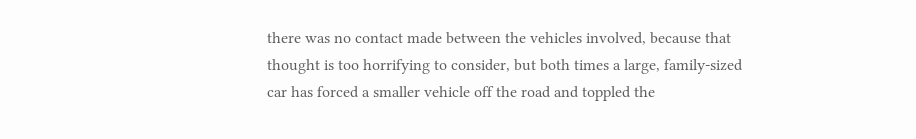there was no contact made between the vehicles involved, because that thought is too horrifying to consider, but both times a large, family-sized car has forced a smaller vehicle off the road and toppled the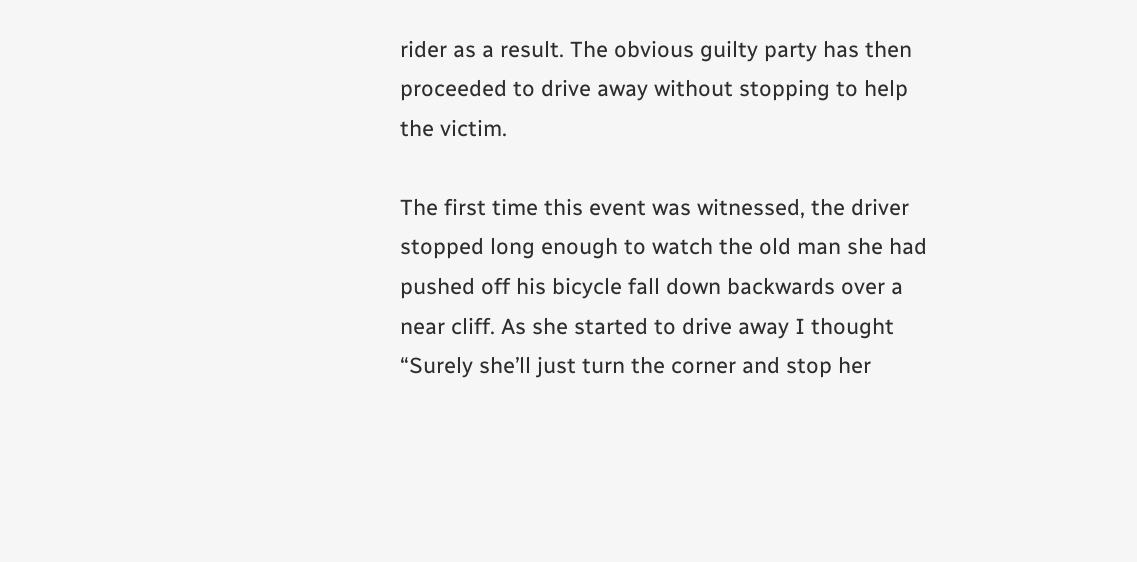rider as a result. The obvious guilty party has then proceeded to drive away without stopping to help the victim.

The first time this event was witnessed, the driver stopped long enough to watch the old man she had pushed off his bicycle fall down backwards over a near cliff. As she started to drive away I thought “Surely she’ll just turn the corner and stop her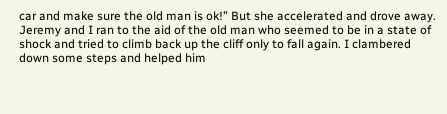car and make sure the old man is ok!” But she accelerated and drove away. Jeremy and I ran to the aid of the old man who seemed to be in a state of shock and tried to climb back up the cliff only to fall again. I clambered down some steps and helped him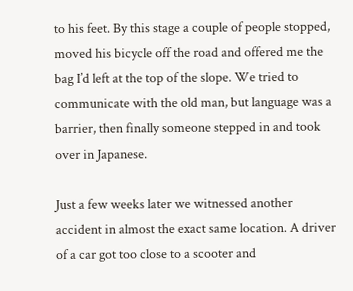to his feet. By this stage a couple of people stopped, moved his bicycle off the road and offered me the bag I’d left at the top of the slope. We tried to communicate with the old man, but language was a barrier, then finally someone stepped in and took over in Japanese.

Just a few weeks later we witnessed another accident in almost the exact same location. A driver of a car got too close to a scooter and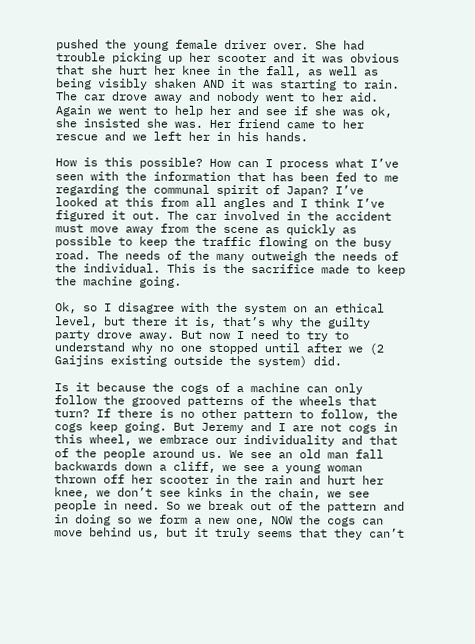pushed the young female driver over. She had trouble picking up her scooter and it was obvious that she hurt her knee in the fall, as well as being visibly shaken AND it was starting to rain. The car drove away and nobody went to her aid. Again we went to help her and see if she was ok, she insisted she was. Her friend came to her rescue and we left her in his hands.

How is this possible? How can I process what I’ve seen with the information that has been fed to me regarding the communal spirit of Japan? I’ve looked at this from all angles and I think I’ve figured it out. The car involved in the accident must move away from the scene as quickly as possible to keep the traffic flowing on the busy road. The needs of the many outweigh the needs of the individual. This is the sacrifice made to keep the machine going.

Ok, so I disagree with the system on an ethical level, but there it is, that’s why the guilty party drove away. But now I need to try to understand why no one stopped until after we (2 Gaijins existing outside the system) did.

Is it because the cogs of a machine can only follow the grooved patterns of the wheels that turn? If there is no other pattern to follow, the cogs keep going. But Jeremy and I are not cogs in this wheel, we embrace our individuality and that of the people around us. We see an old man fall backwards down a cliff, we see a young woman thrown off her scooter in the rain and hurt her knee, we don’t see kinks in the chain, we see people in need. So we break out of the pattern and in doing so we form a new one, NOW the cogs can move behind us, but it truly seems that they can’t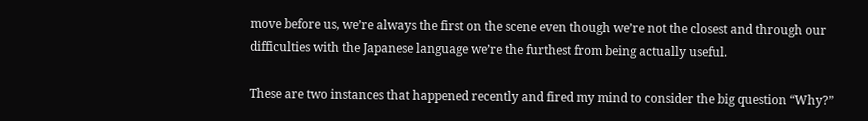move before us, we’re always the first on the scene even though we’re not the closest and through our difficulties with the Japanese language we’re the furthest from being actually useful.

These are two instances that happened recently and fired my mind to consider the big question “Why?”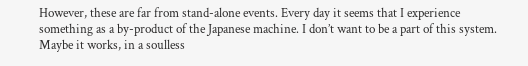However, these are far from stand-alone events. Every day it seems that I experience something as a by-product of the Japanese machine. I don’t want to be a part of this system. Maybe it works, in a soulless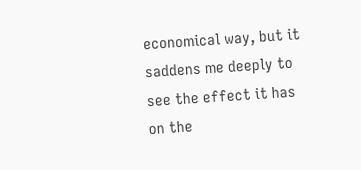economical way, but it saddens me deeply to see the effect it has on the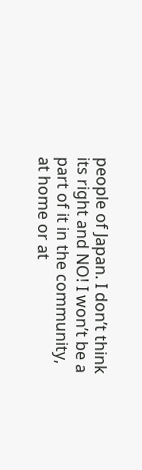people of Japan. I don’t think its right and NO! I won’t be a part of it in the community, at home or at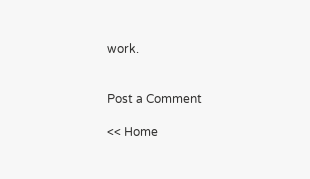work.


Post a Comment

<< Home